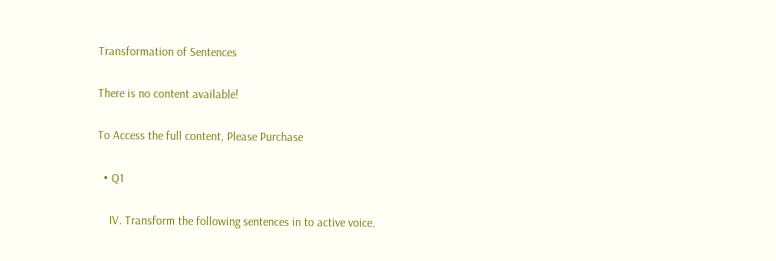Transformation of Sentences

There is no content available!

To Access the full content, Please Purchase

  • Q1

    IV. Transform the following sentences in to active voice.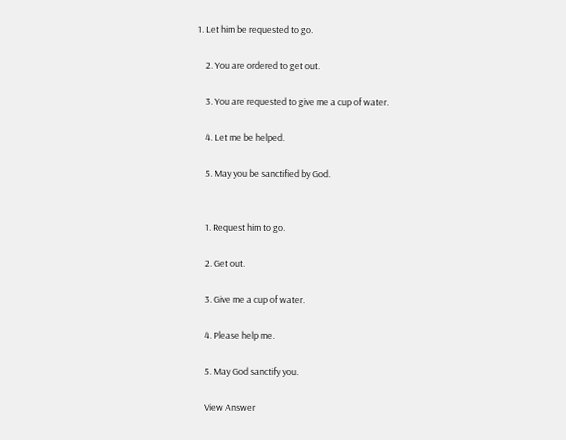1. Let him be requested to go.

    2. You are ordered to get out.

    3. You are requested to give me a cup of water.

    4. Let me be helped.

    5. May you be sanctified by God.


    1. Request him to go.

    2. Get out.

    3. Give me a cup of water.

    4. Please help me.

    5. May God sanctify you.

    View Answer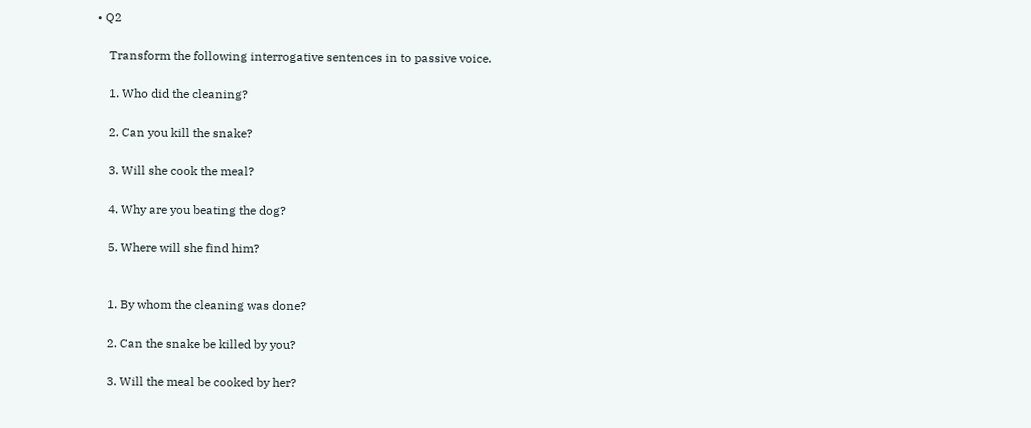• Q2

    Transform the following interrogative sentences in to passive voice.

    1. Who did the cleaning?

    2. Can you kill the snake?

    3. Will she cook the meal?

    4. Why are you beating the dog?

    5. Where will she find him?


    1. By whom the cleaning was done?

    2. Can the snake be killed by you?

    3. Will the meal be cooked by her?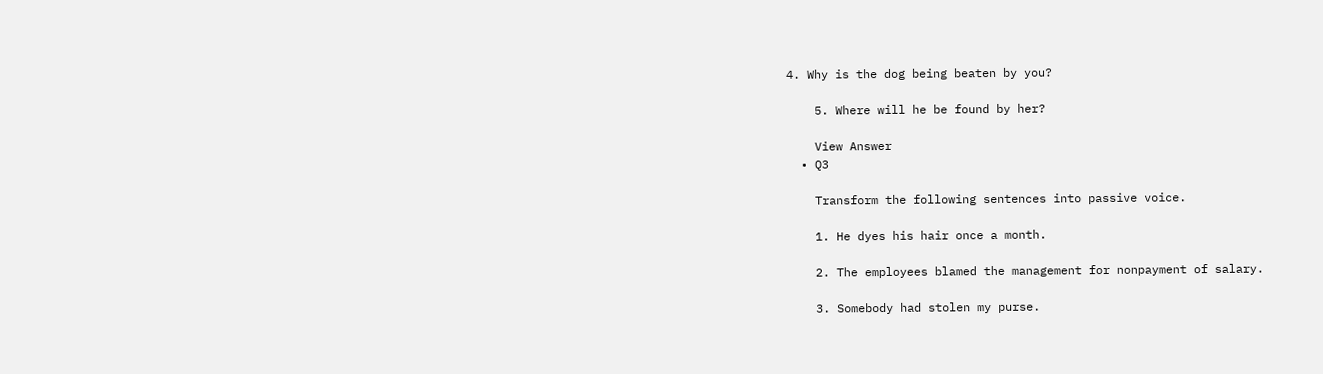4. Why is the dog being beaten by you?

    5. Where will he be found by her?

    View Answer
  • Q3

    Transform the following sentences into passive voice.

    1. He dyes his hair once a month.

    2. The employees blamed the management for nonpayment of salary.

    3. Somebody had stolen my purse.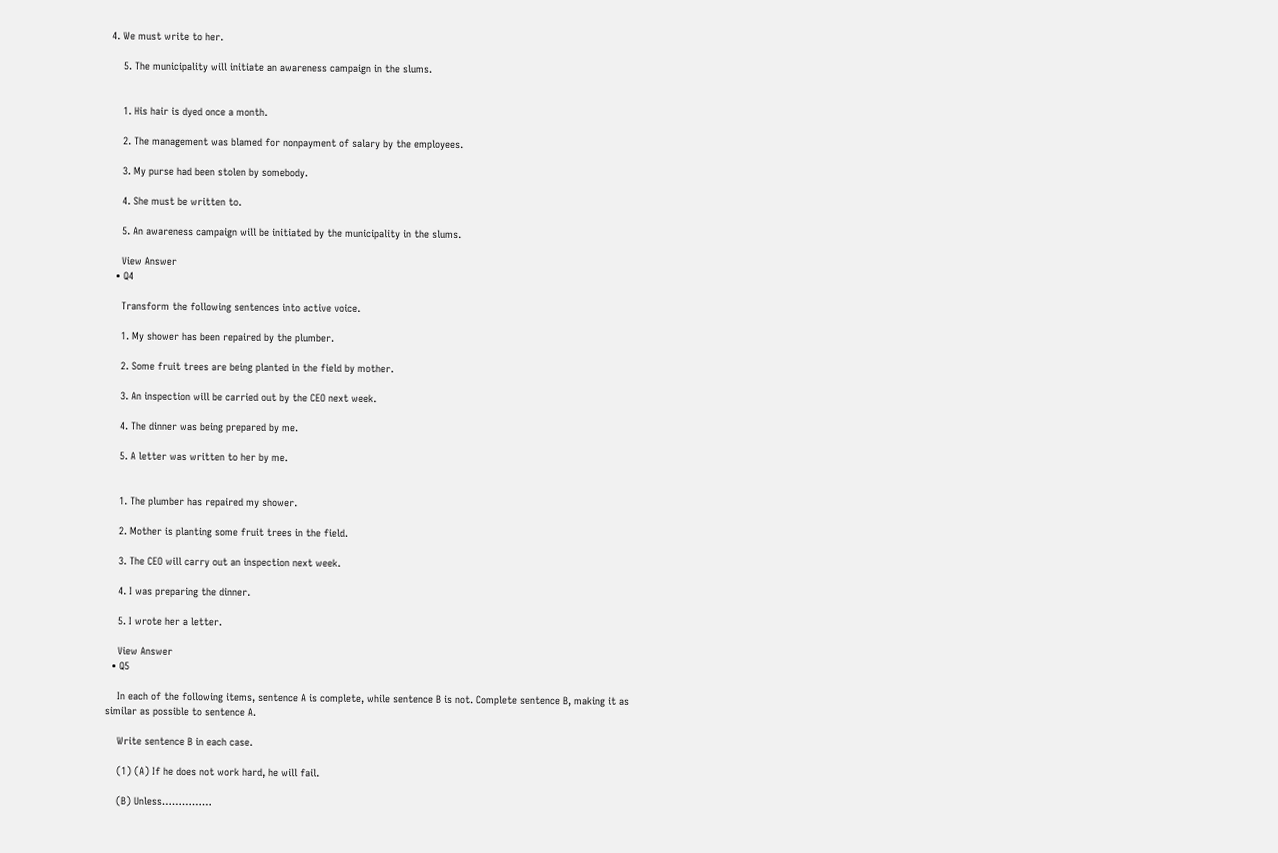4. We must write to her.

    5. The municipality will initiate an awareness campaign in the slums.


    1. His hair is dyed once a month.

    2. The management was blamed for nonpayment of salary by the employees.

    3. My purse had been stolen by somebody.

    4. She must be written to.

    5. An awareness campaign will be initiated by the municipality in the slums.

    View Answer
  • Q4

    Transform the following sentences into active voice.

    1. My shower has been repaired by the plumber.

    2. Some fruit trees are being planted in the field by mother.

    3. An inspection will be carried out by the CEO next week.

    4. The dinner was being prepared by me.

    5. A letter was written to her by me.


    1. The plumber has repaired my shower.

    2. Mother is planting some fruit trees in the field.

    3. The CEO will carry out an inspection next week.

    4. I was preparing the dinner.

    5. I wrote her a letter.

    View Answer
  • Q5

    In each of the following items, sentence A is complete, while sentence B is not. Complete sentence B, making it as similar as possible to sentence A.

    Write sentence B in each case.

    (1) (A) If he does not work hard, he will fail.

    (B) Unless……………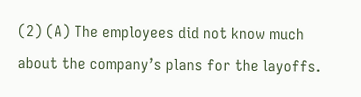(2) (A) The employees did not know much about the company’s plans for the layoffs.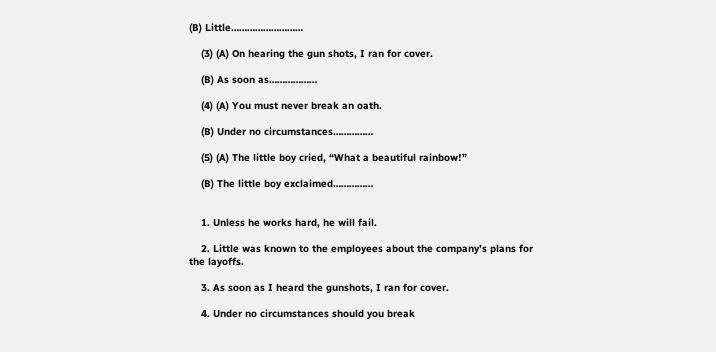(B) Little………………………

    (3) (A) On hearing the gun shots, I ran for cover.

    (B) As soon as………………

    (4) (A) You must never break an oath.

    (B) Under no circumstances……………

    (5) (A) The little boy cried, “What a beautiful rainbow!”

    (B) The little boy exclaimed……………


    1. Unless he works hard, he will fail.

    2. Little was known to the employees about the company’s plans for the layoffs.

    3. As soon as I heard the gunshots, I ran for cover.

    4. Under no circumstances should you break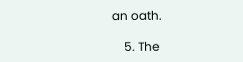an oath.

    5. The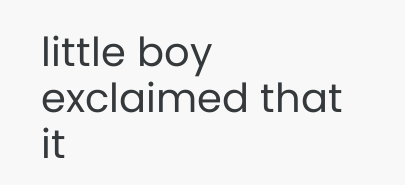little boy exclaimed that it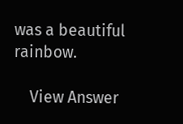was a beautiful rainbow.

    View Answer